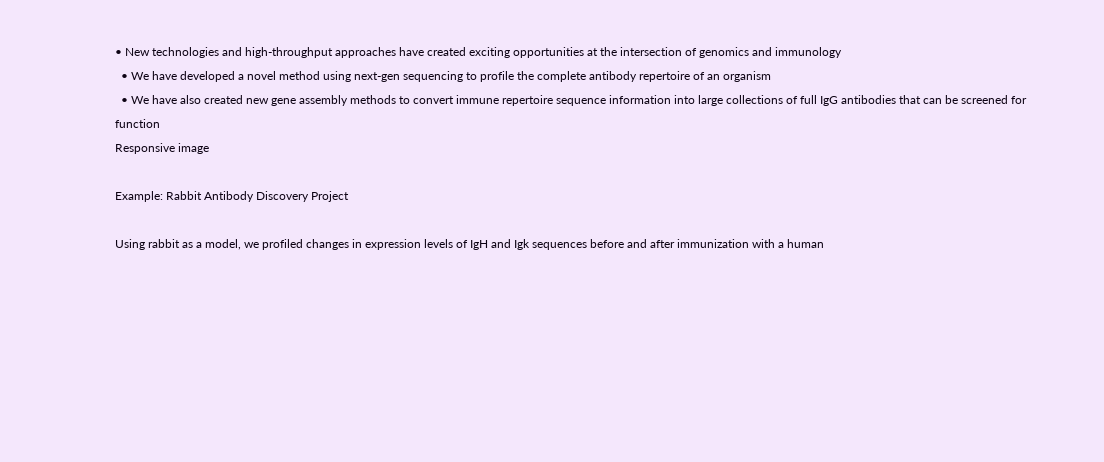• New technologies and high-throughput approaches have created exciting opportunities at the intersection of genomics and immunology
  • We have developed a novel method using next-gen sequencing to profile the complete antibody repertoire of an organism
  • We have also created new gene assembly methods to convert immune repertoire sequence information into large collections of full IgG antibodies that can be screened for function
Responsive image

Example: Rabbit Antibody Discovery Project

Using rabbit as a model, we profiled changes in expression levels of IgH and Igk sequences before and after immunization with a human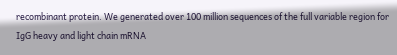recombinant protein. We generated over 100 million sequences of the full variable region for IgG heavy and light chain mRNA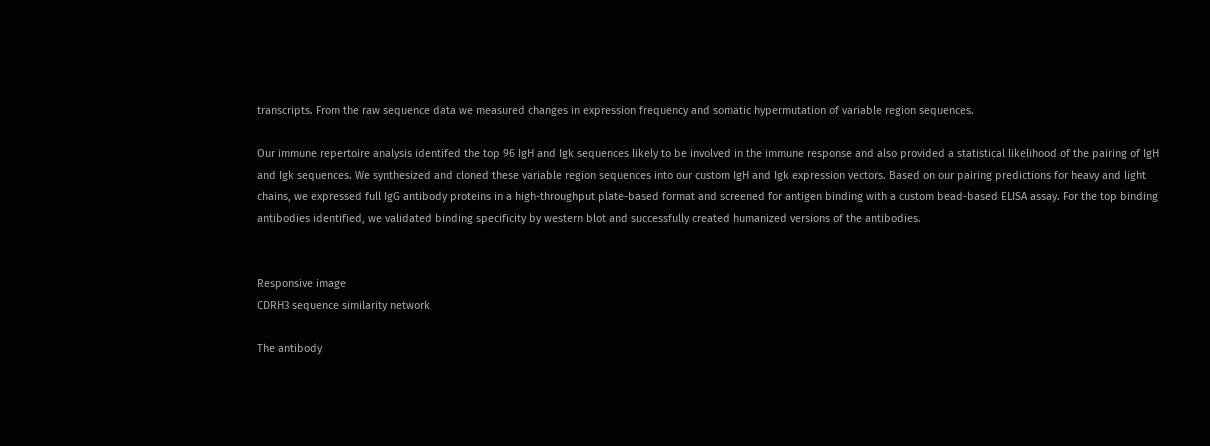transcripts. From the raw sequence data we measured changes in expression frequency and somatic hypermutation of variable region sequences.

Our immune repertoire analysis identifed the top 96 IgH and Igk sequences likely to be involved in the immune response and also provided a statistical likelihood of the pairing of IgH and Igk sequences. We synthesized and cloned these variable region sequences into our custom IgH and Igk expression vectors. Based on our pairing predictions for heavy and light chains, we expressed full IgG antibody proteins in a high-throughput plate-based format and screened for antigen binding with a custom bead-based ELISA assay. For the top binding antibodies identified, we validated binding specificity by western blot and successfully created humanized versions of the antibodies.


Responsive image
CDRH3 sequence similarity network

The antibody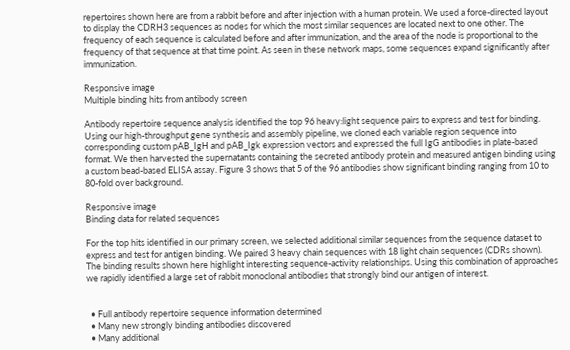repertoires shown here are from a rabbit before and after injection with a human protein. We used a force-directed layout to display the CDRH3 sequences as nodes for which the most similar sequences are located next to one other. The frequency of each sequence is calculated before and after immunization, and the area of the node is proportional to the frequency of that sequence at that time point. As seen in these network maps, some sequences expand significantly after immunization.

Responsive image
Multiple binding hits from antibody screen

Antibody repertoire sequence analysis identified the top 96 heavy:light sequence pairs to express and test for binding. Using our high-throughput gene synthesis and assembly pipeline, we cloned each variable region sequence into corresponding custom pAB_IgH and pAB_Igk expression vectors and expressed the full IgG antibodies in plate-based format. We then harvested the supernatants containing the secreted antibody protein and measured antigen binding using a custom bead-based ELISA assay. Figure 3 shows that 5 of the 96 antibodies show significant binding ranging from 10 to 80-fold over background.

Responsive image
Binding data for related sequences

For the top hits identified in our primary screen, we selected additional similar sequences from the sequence dataset to express and test for antigen binding. We paired 3 heavy chain sequences with 18 light chain sequences (CDRs shown). The binding results shown here highlight interesting sequence-activity relationships. Using this combination of approaches we rapidly identified a large set of rabbit monoclonal antibodies that strongly bind our antigen of interest.


  • Full antibody repertoire sequence information determined
  • Many new strongly binding antibodies discovered
  • Many additional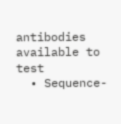antibodies available to test
  • Sequence-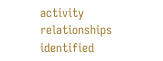activity relationships identified